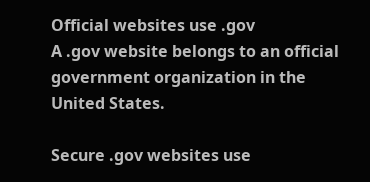Official websites use .gov
A .gov website belongs to an official government organization in the United States.

Secure .gov websites use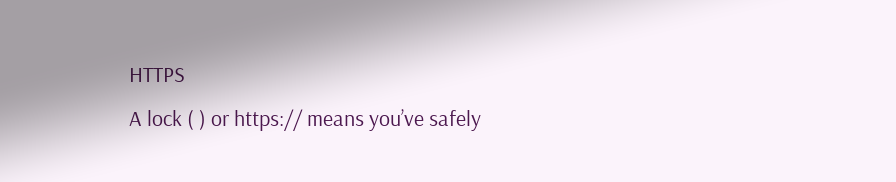HTTPS
A lock ( ) or https:// means you’ve safely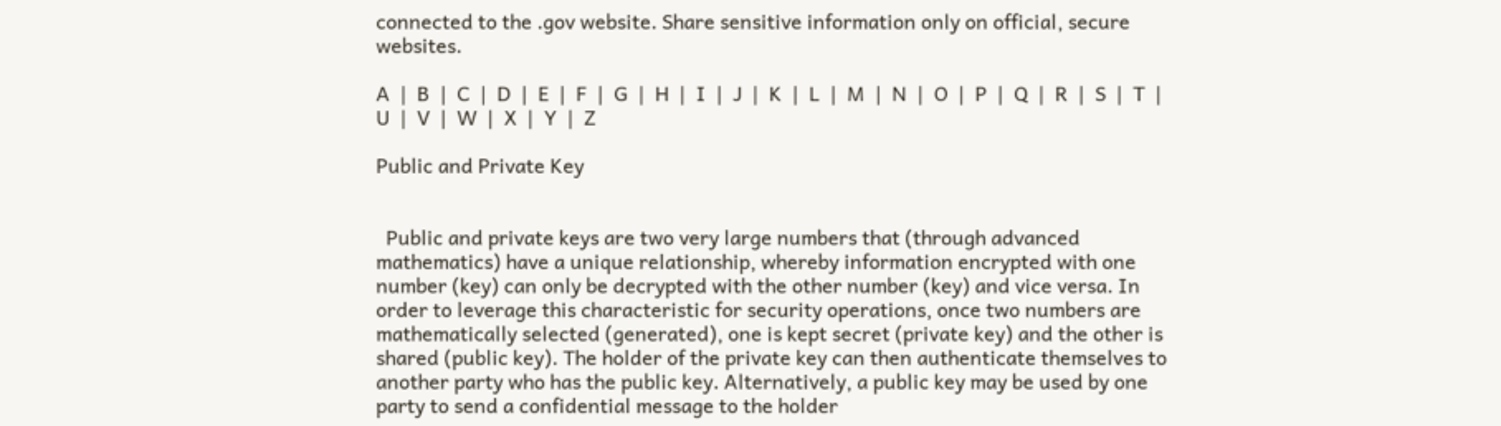connected to the .gov website. Share sensitive information only on official, secure websites.

A  |  B  |  C  |  D  |  E  |  F  |  G  |  H  |  I  |  J  |  K  |  L  |  M  |  N  |  O  |  P  |  Q  |  R  |  S  |  T  |  U  |  V  |  W  |  X  |  Y  |  Z

Public and Private Key


  Public and private keys are two very large numbers that (through advanced mathematics) have a unique relationship, whereby information encrypted with one number (key) can only be decrypted with the other number (key) and vice versa. In order to leverage this characteristic for security operations, once two numbers are mathematically selected (generated), one is kept secret (private key) and the other is shared (public key). The holder of the private key can then authenticate themselves to another party who has the public key. Alternatively, a public key may be used by one party to send a confidential message to the holder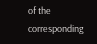of the corresponding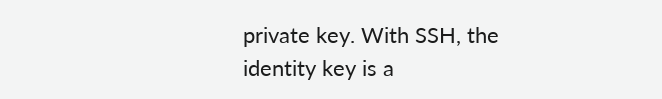private key. With SSH, the identity key is a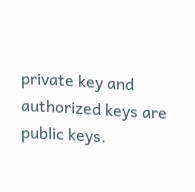private key and authorized keys are public keys.